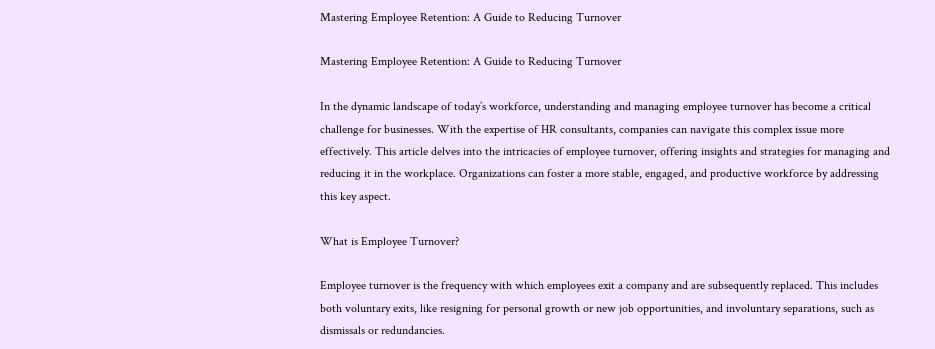Mastering Employee Retention: A Guide to Reducing Turnover

Mastering Employee Retention: A Guide to Reducing Turnover

In the dynamic landscape of today’s workforce, understanding and managing employee turnover has become a critical challenge for businesses. With the expertise of HR consultants, companies can navigate this complex issue more effectively. This article delves into the intricacies of employee turnover, offering insights and strategies for managing and reducing it in the workplace. Organizations can foster a more stable, engaged, and productive workforce by addressing this key aspect.

What is Employee Turnover?

Employee turnover is the frequency with which employees exit a company and are subsequently replaced. This includes both voluntary exits, like resigning for personal growth or new job opportunities, and involuntary separations, such as dismissals or redundancies.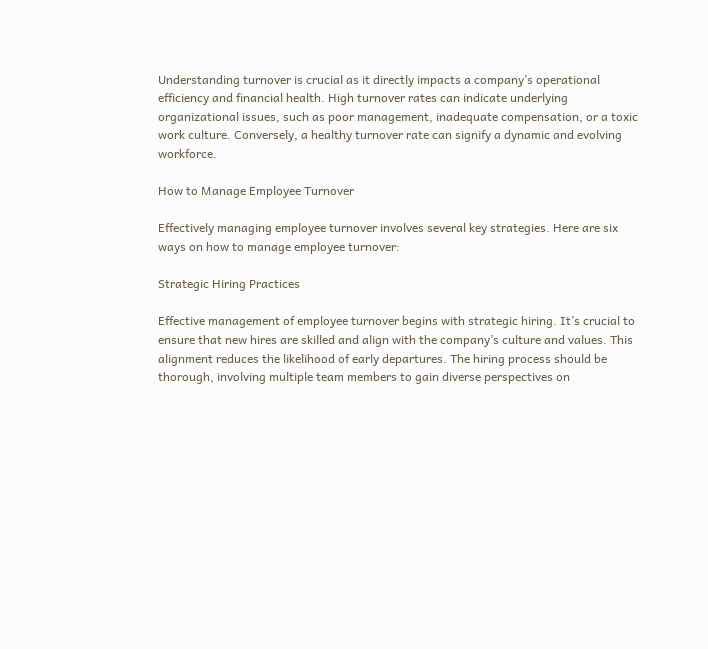Understanding turnover is crucial as it directly impacts a company’s operational efficiency and financial health. High turnover rates can indicate underlying organizational issues, such as poor management, inadequate compensation, or a toxic work culture. Conversely, a healthy turnover rate can signify a dynamic and evolving workforce.

How to Manage Employee Turnover

Effectively managing employee turnover involves several key strategies. Here are six ways on how to manage employee turnover:

Strategic Hiring Practices

Effective management of employee turnover begins with strategic hiring. It’s crucial to ensure that new hires are skilled and align with the company’s culture and values. This alignment reduces the likelihood of early departures. The hiring process should be thorough, involving multiple team members to gain diverse perspectives on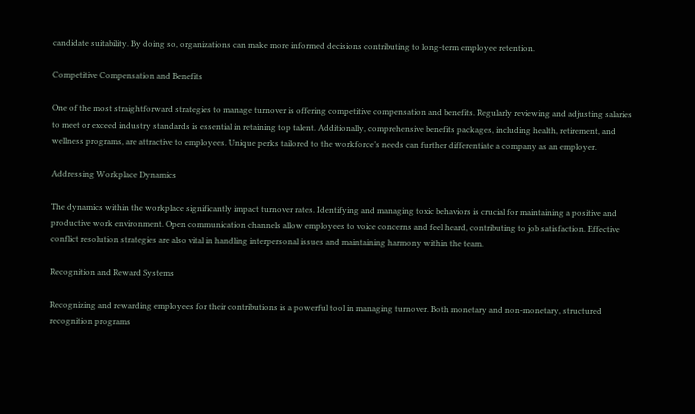candidate suitability. By doing so, organizations can make more informed decisions contributing to long-term employee retention.

Competitive Compensation and Benefits

One of the most straightforward strategies to manage turnover is offering competitive compensation and benefits. Regularly reviewing and adjusting salaries to meet or exceed industry standards is essential in retaining top talent. Additionally, comprehensive benefits packages, including health, retirement, and wellness programs, are attractive to employees. Unique perks tailored to the workforce’s needs can further differentiate a company as an employer.

Addressing Workplace Dynamics

The dynamics within the workplace significantly impact turnover rates. Identifying and managing toxic behaviors is crucial for maintaining a positive and productive work environment. Open communication channels allow employees to voice concerns and feel heard, contributing to job satisfaction. Effective conflict resolution strategies are also vital in handling interpersonal issues and maintaining harmony within the team.

Recognition and Reward Systems

Recognizing and rewarding employees for their contributions is a powerful tool in managing turnover. Both monetary and non-monetary, structured recognition programs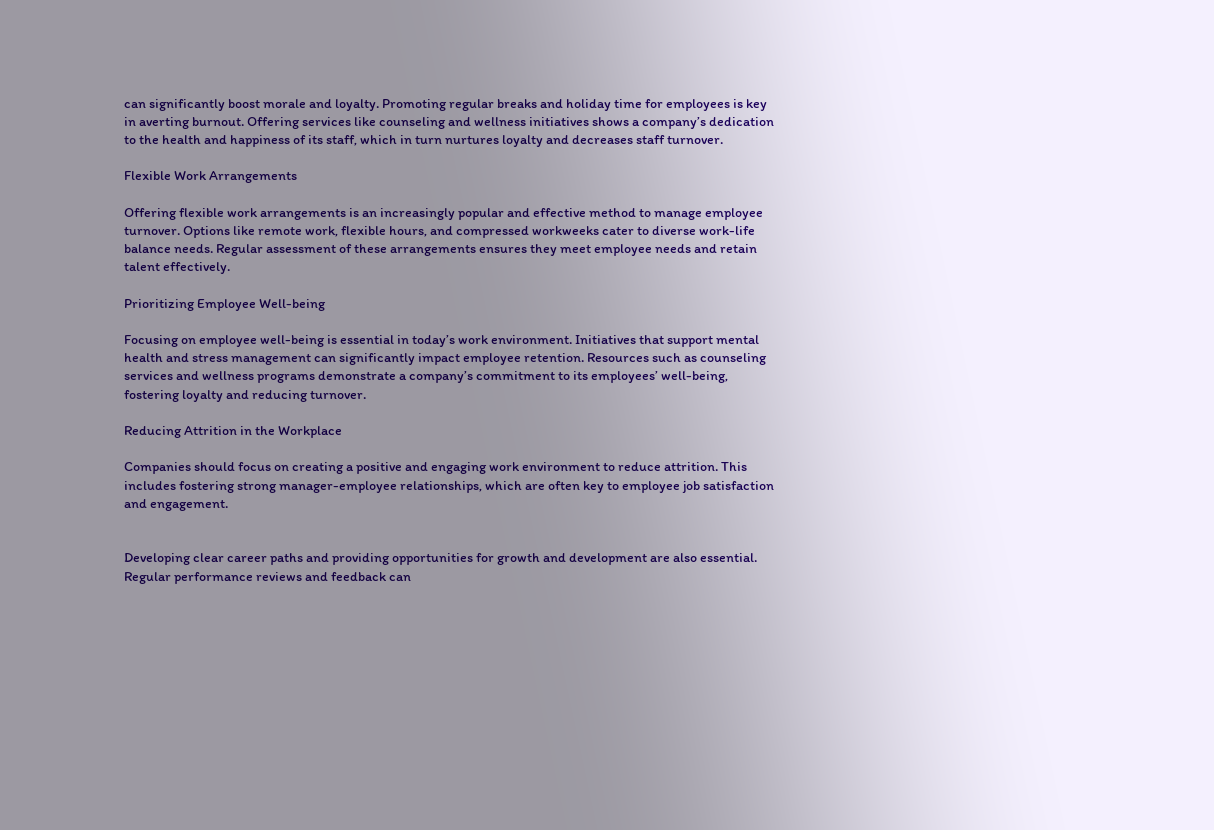can significantly boost morale and loyalty. Promoting regular breaks and holiday time for employees is key in averting burnout. Offering services like counseling and wellness initiatives shows a company’s dedication to the health and happiness of its staff, which in turn nurtures loyalty and decreases staff turnover.

Flexible Work Arrangements

Offering flexible work arrangements is an increasingly popular and effective method to manage employee turnover. Options like remote work, flexible hours, and compressed workweeks cater to diverse work-life balance needs. Regular assessment of these arrangements ensures they meet employee needs and retain talent effectively.

Prioritizing Employee Well-being

Focusing on employee well-being is essential in today’s work environment. Initiatives that support mental health and stress management can significantly impact employee retention. Resources such as counseling services and wellness programs demonstrate a company’s commitment to its employees’ well-being, fostering loyalty and reducing turnover.

Reducing Attrition in the Workplace

Companies should focus on creating a positive and engaging work environment to reduce attrition. This includes fostering strong manager-employee relationships, which are often key to employee job satisfaction and engagement.


Developing clear career paths and providing opportunities for growth and development are also essential. Regular performance reviews and feedback can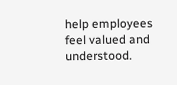help employees feel valued and understood.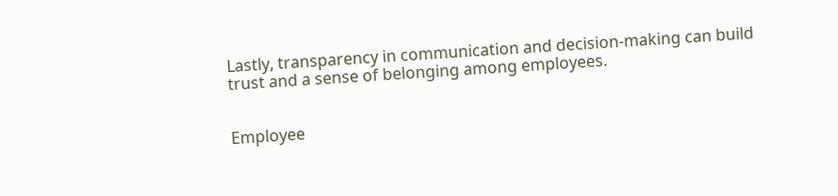Lastly, transparency in communication and decision-making can build trust and a sense of belonging among employees.


Employee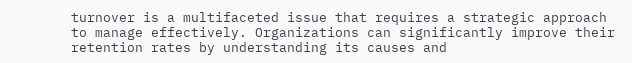turnover is a multifaceted issue that requires a strategic approach to manage effectively. Organizations can significantly improve their retention rates by understanding its causes and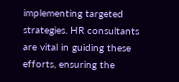implementing targeted strategies. HR consultants are vital in guiding these efforts, ensuring the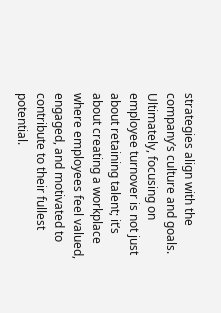strategies align with the company’s culture and goals. Ultimately, focusing on employee turnover is not just about retaining talent; it’s about creating a workplace where employees feel valued, engaged, and motivated to contribute to their fullest potential.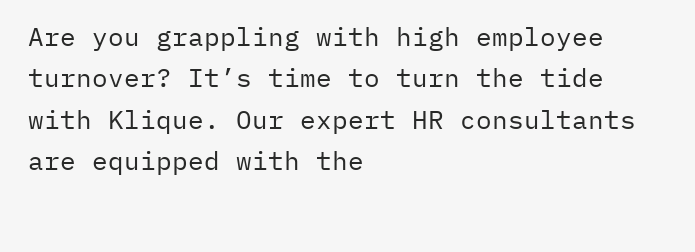Are you grappling with high employee turnover? It’s time to turn the tide with Klique. Our expert HR consultants are equipped with the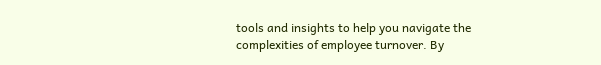tools and insights to help you navigate the complexities of employee turnover. By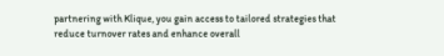partnering with Klique, you gain access to tailored strategies that reduce turnover rates and enhance overall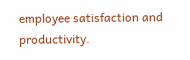employee satisfaction and productivity.